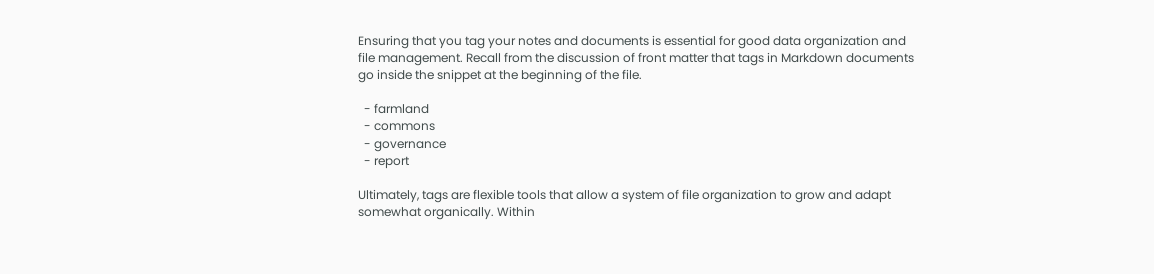Ensuring that you tag your notes and documents is essential for good data organization and file management. Recall from the discussion of front matter that tags in Markdown documents go inside the snippet at the beginning of the file.

  - farmland
  - commons
  - governance
  - report

Ultimately, tags are flexible tools that allow a system of file organization to grow and adapt somewhat organically. Within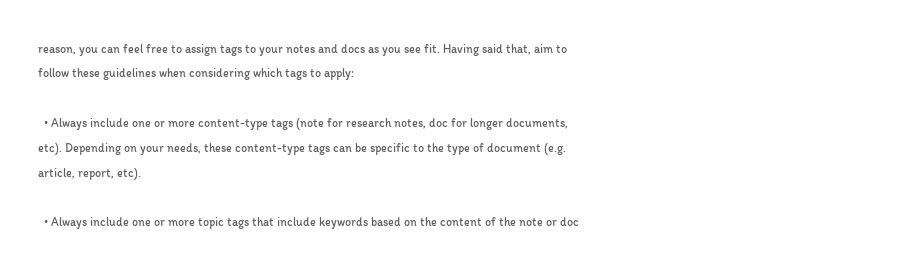reason, you can feel free to assign tags to your notes and docs as you see fit. Having said that, aim to follow these guidelines when considering which tags to apply:

  • Always include one or more content-type tags (note for research notes, doc for longer documents, etc). Depending on your needs, these content-type tags can be specific to the type of document (e.g. article, report, etc).

  • Always include one or more topic tags that include keywords based on the content of the note or doc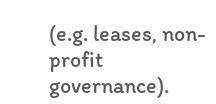(e.g. leases, non-profit governance).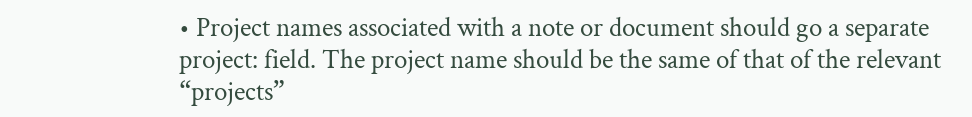• Project names associated with a note or document should go a separate project: field. The project name should be the same of that of the relevant “projects”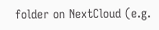folder on NextCloud (e.g.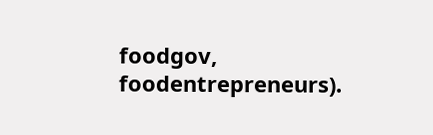foodgov, foodentrepreneurs).